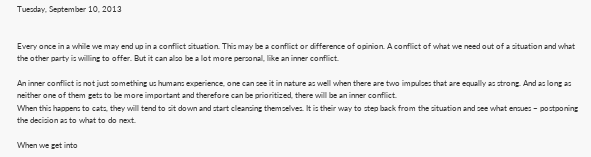Tuesday, September 10, 2013


Every once in a while we may end up in a conflict situation. This may be a conflict or difference of opinion. A conflict of what we need out of a situation and what the other party is willing to offer. But it can also be a lot more personal, like an inner conflict.

An inner conflict is not just something us humans experience, one can see it in nature as well when there are two impulses that are equally as strong. And as long as neither one of them gets to be more important and therefore can be prioritized, there will be an inner conflict.
When this happens to cats, they will tend to sit down and start cleansing themselves. It is their way to step back from the situation and see what ensues ~ postponing the decision as to what to do next.

When we get into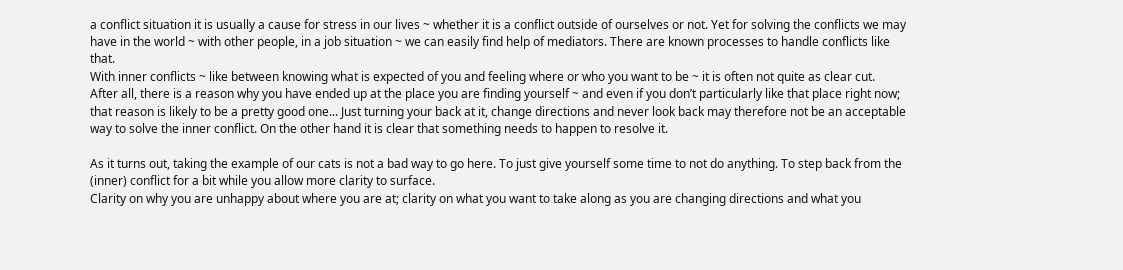a conflict situation it is usually a cause for stress in our lives ~ whether it is a conflict outside of ourselves or not. Yet for solving the conflicts we may have in the world ~ with other people, in a job situation ~ we can easily find help of mediators. There are known processes to handle conflicts like that.
With inner conflicts ~ like between knowing what is expected of you and feeling where or who you want to be ~ it is often not quite as clear cut.
After all, there is a reason why you have ended up at the place you are finding yourself ~ and even if you don’t particularly like that place right now; that reason is likely to be a pretty good one... Just turning your back at it, change directions and never look back may therefore not be an acceptable way to solve the inner conflict. On the other hand it is clear that something needs to happen to resolve it.

As it turns out, taking the example of our cats is not a bad way to go here. To just give yourself some time to not do anything. To step back from the (inner) conflict for a bit while you allow more clarity to surface.
Clarity on why you are unhappy about where you are at; clarity on what you want to take along as you are changing directions and what you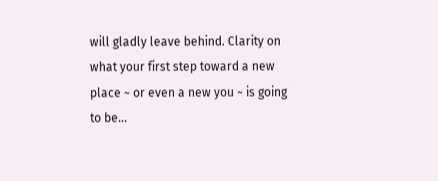will gladly leave behind. Clarity on what your first step toward a new place ~ or even a new you ~ is going to be...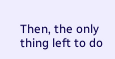Then, the only thing left to do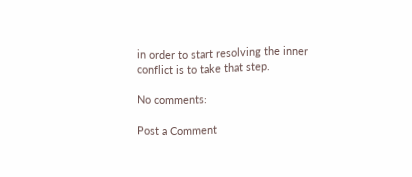in order to start resolving the inner conflict is to take that step.

No comments:

Post a Comment